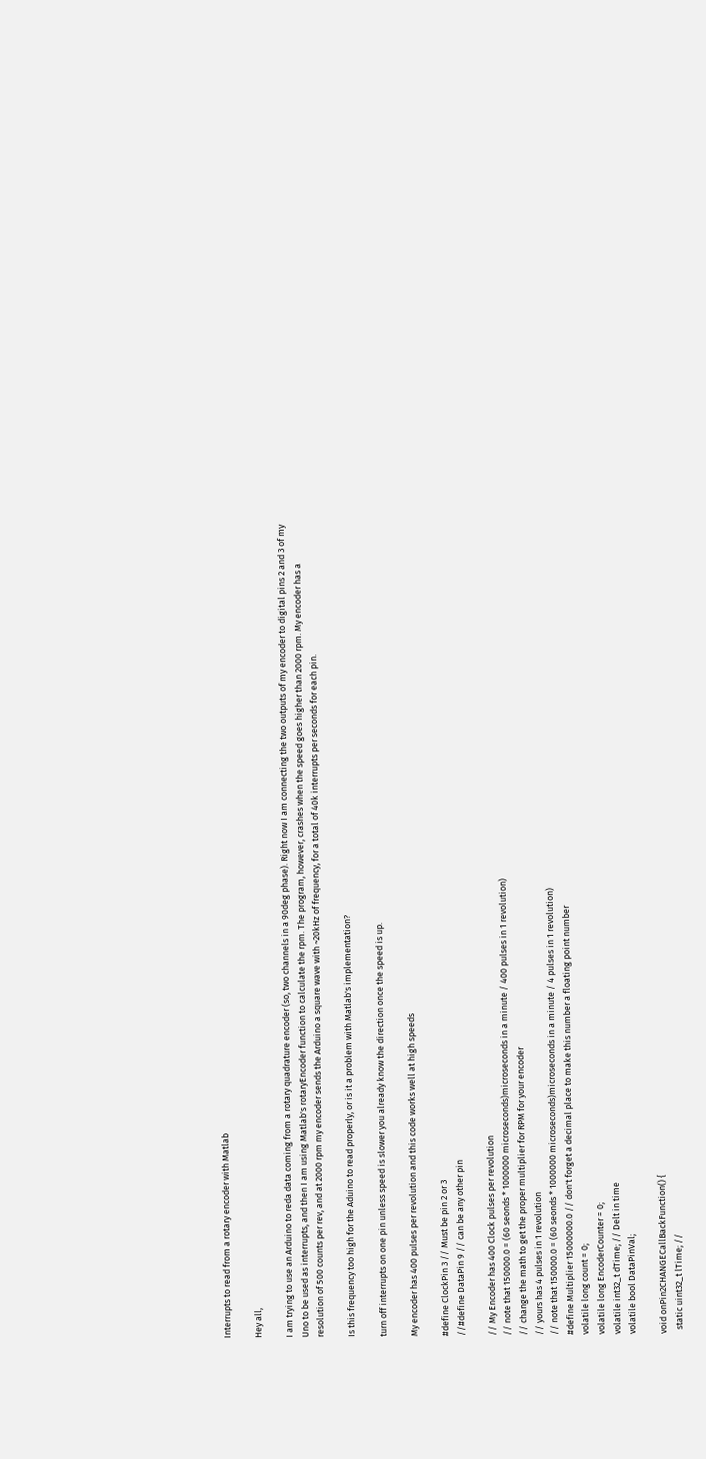Interrupts to read from a rotary encoder with Matlab

Hey all,

I am trying to use an Arduino to reda data coming from a rotary quadrature encoder (so, two channels in a 90deg phase). Right now I am connecting the two outputs of my encoder to digital pins 2 and 3 of my Uno to be used as interrupts, and then I am using Matlab's rotaryEncoder function to calculate the rpm. The program, however, crashes when the speed goes higher than 2000 rpm. My encoder has a resolution of 500 counts per rev, and at 2000 rpm my encoder sends the Arduino a square wave with ~20kHz of frequency, for a total of 40k interrupts per seconds for each pin.

Is this frequency too high for the Aduino to read properly, or is it a problem with Matlab's implementation?

turn off interrupts on one pin unless speed is slower you already know the direction once the speed is up.

My encoder has 400 pulses per revolution and this code works well at high speeds

#define ClockPin 3 // Must be pin 2 or 3
//#define DataPin 9 // can be any other pin

// My Encoder has 400 Clock pulses per revolution
// note that 150000.0 = (60 seonds * 1000000 microseconds)microseconds in a minute / 400 pulses in 1 revolution)
// change the math to get the proper multiplier for RPM for your encoder
// yours has 4 pulses in 1 revolution
// note that 150000.0 = (60 seonds * 1000000 microseconds)microseconds in a minute / 4 pulses in 1 revolution)
#define Multiplier 15000000.0 // don't forget a decimal place to make this number a floating point number
volatile long count = 0;
volatile long EncoderCounter = 0;
volatile int32_t dTime; // Delt in time
volatile bool DataPinVal;

void onPin2CHANGECallBackFunction() {
  static uint32_t lTime; //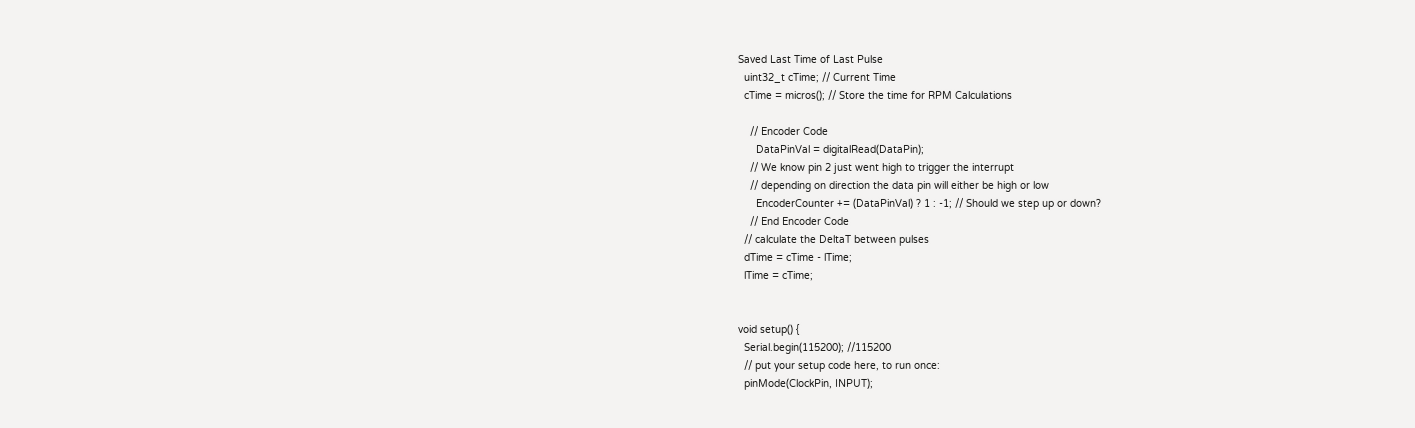Saved Last Time of Last Pulse
  uint32_t cTime; // Current Time
  cTime = micros(); // Store the time for RPM Calculations

    // Encoder Code
      DataPinVal = digitalRead(DataPin);
    // We know pin 2 just went high to trigger the interrupt
    // depending on direction the data pin will either be high or low
      EncoderCounter += (DataPinVal) ? 1 : -1; // Should we step up or down?
    // End Encoder Code
  // calculate the DeltaT between pulses
  dTime = cTime - lTime;
  lTime = cTime;


void setup() {
  Serial.begin(115200); //115200
  // put your setup code here, to run once:
  pinMode(ClockPin, INPUT);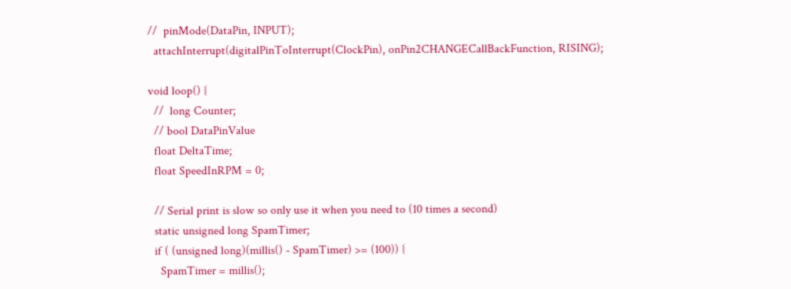//  pinMode(DataPin, INPUT);
  attachInterrupt(digitalPinToInterrupt(ClockPin), onPin2CHANGECallBackFunction, RISING);

void loop() {
  //  long Counter;
  // bool DataPinValue
  float DeltaTime;
  float SpeedInRPM = 0;

  // Serial print is slow so only use it when you need to (10 times a second)
  static unsigned long SpamTimer;
  if ( (unsigned long)(millis() - SpamTimer) >= (100)) {
    SpamTimer = millis();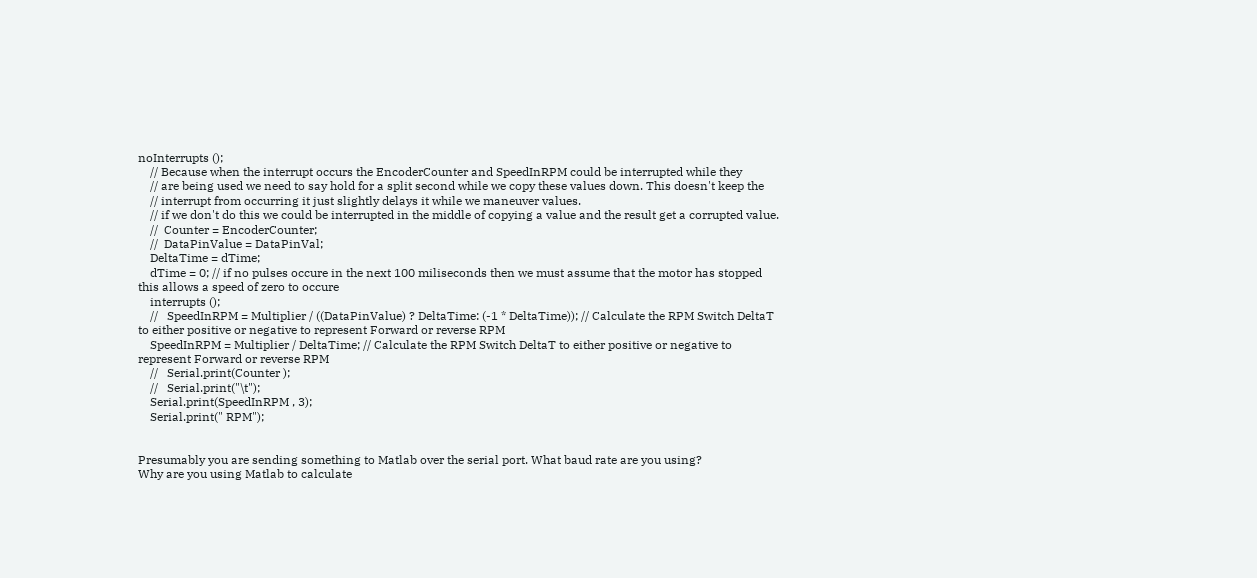noInterrupts ();
    // Because when the interrupt occurs the EncoderCounter and SpeedInRPM could be interrupted while they
    // are being used we need to say hold for a split second while we copy these values down. This doesn't keep the
    // interrupt from occurring it just slightly delays it while we maneuver values.
    // if we don't do this we could be interrupted in the middle of copying a value and the result get a corrupted value.
    //  Counter = EncoderCounter;
    //  DataPinValue = DataPinVal;
    DeltaTime = dTime;
    dTime = 0; // if no pulses occure in the next 100 miliseconds then we must assume that the motor has stopped this allows a speed of zero to occure
    interrupts ();
    //   SpeedInRPM = Multiplier / ((DataPinValue) ? DeltaTime: (-1 * DeltaTime)); // Calculate the RPM Switch DeltaT to either positive or negative to represent Forward or reverse RPM
    SpeedInRPM = Multiplier / DeltaTime; // Calculate the RPM Switch DeltaT to either positive or negative to represent Forward or reverse RPM
    //   Serial.print(Counter );
    //   Serial.print("\t");
    Serial.print(SpeedInRPM , 3);
    Serial.print(" RPM");


Presumably you are sending something to Matlab over the serial port. What baud rate are you using?
Why are you using Matlab to calculate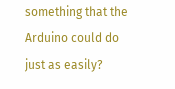something that the Arduino could do just as easily?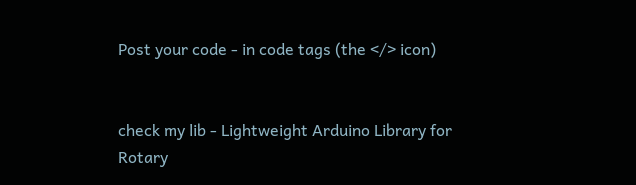Post your code - in code tags (the </> icon)


check my lib - Lightweight Arduino Library for Rotary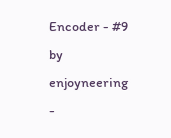Encoder - #9 by enjoyneering -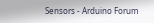Sensors - Arduino Forum